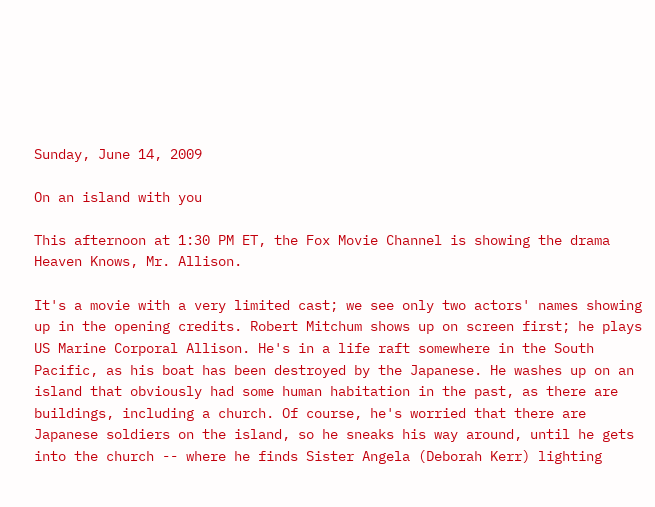Sunday, June 14, 2009

On an island with you

This afternoon at 1:30 PM ET, the Fox Movie Channel is showing the drama Heaven Knows, Mr. Allison.

It's a movie with a very limited cast; we see only two actors' names showing up in the opening credits. Robert Mitchum shows up on screen first; he plays US Marine Corporal Allison. He's in a life raft somewhere in the South Pacific, as his boat has been destroyed by the Japanese. He washes up on an island that obviously had some human habitation in the past, as there are buildings, including a church. Of course, he's worried that there are Japanese soldiers on the island, so he sneaks his way around, until he gets into the church -- where he finds Sister Angela (Deborah Kerr) lighting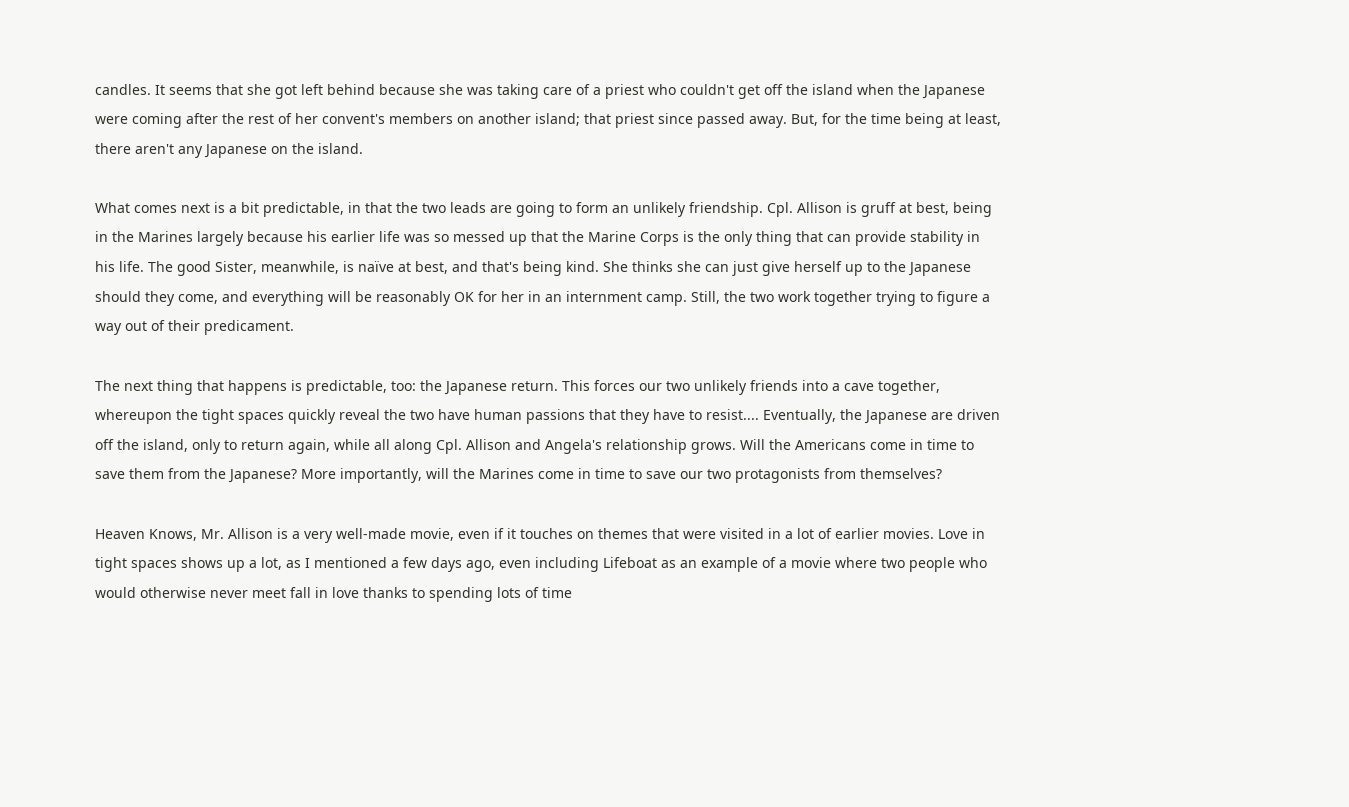candles. It seems that she got left behind because she was taking care of a priest who couldn't get off the island when the Japanese were coming after the rest of her convent's members on another island; that priest since passed away. But, for the time being at least, there aren't any Japanese on the island.

What comes next is a bit predictable, in that the two leads are going to form an unlikely friendship. Cpl. Allison is gruff at best, being in the Marines largely because his earlier life was so messed up that the Marine Corps is the only thing that can provide stability in his life. The good Sister, meanwhile, is naïve at best, and that's being kind. She thinks she can just give herself up to the Japanese should they come, and everything will be reasonably OK for her in an internment camp. Still, the two work together trying to figure a way out of their predicament.

The next thing that happens is predictable, too: the Japanese return. This forces our two unlikely friends into a cave together, whereupon the tight spaces quickly reveal the two have human passions that they have to resist.... Eventually, the Japanese are driven off the island, only to return again, while all along Cpl. Allison and Angela's relationship grows. Will the Americans come in time to save them from the Japanese? More importantly, will the Marines come in time to save our two protagonists from themselves?

Heaven Knows, Mr. Allison is a very well-made movie, even if it touches on themes that were visited in a lot of earlier movies. Love in tight spaces shows up a lot, as I mentioned a few days ago, even including Lifeboat as an example of a movie where two people who would otherwise never meet fall in love thanks to spending lots of time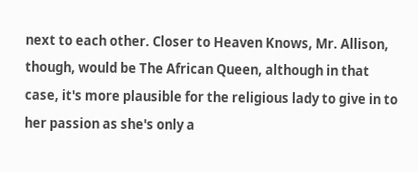next to each other. Closer to Heaven Knows, Mr. Allison, though, would be The African Queen, although in that case, it's more plausible for the religious lady to give in to her passion as she's only a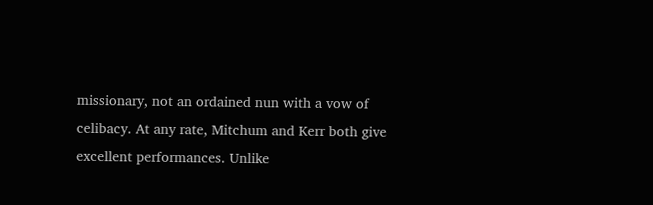missionary, not an ordained nun with a vow of celibacy. At any rate, Mitchum and Kerr both give excellent performances. Unlike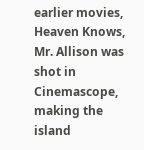earlier movies, Heaven Knows, Mr. Allison was shot in Cinemascope, making the island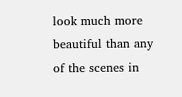look much more beautiful than any of the scenes in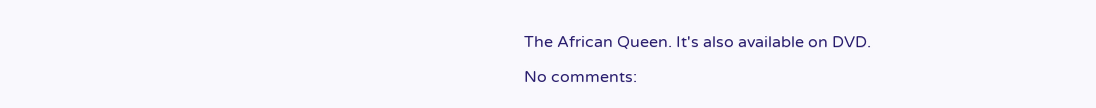The African Queen. It's also available on DVD.

No comments: